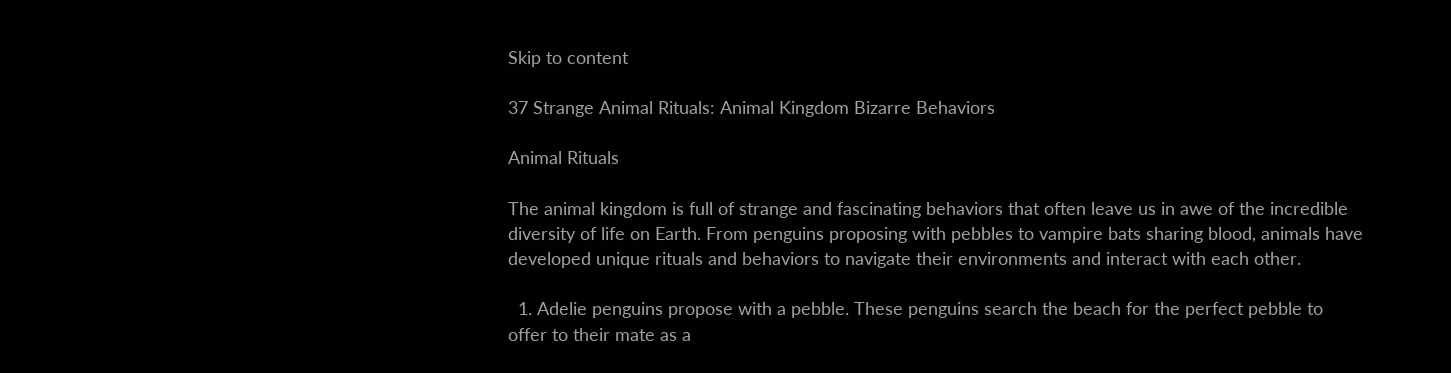Skip to content

37 Strange Animal Rituals: Animal Kingdom Bizarre Behaviors

Animal Rituals

The animal kingdom is full of strange and fascinating behaviors that often leave us in awe of the incredible diversity of life on Earth. From penguins proposing with pebbles to vampire bats sharing blood, animals have developed unique rituals and behaviors to navigate their environments and interact with each other.

  1. Adelie penguins propose with a pebble. These penguins search the beach for the perfect pebble to offer to their mate as a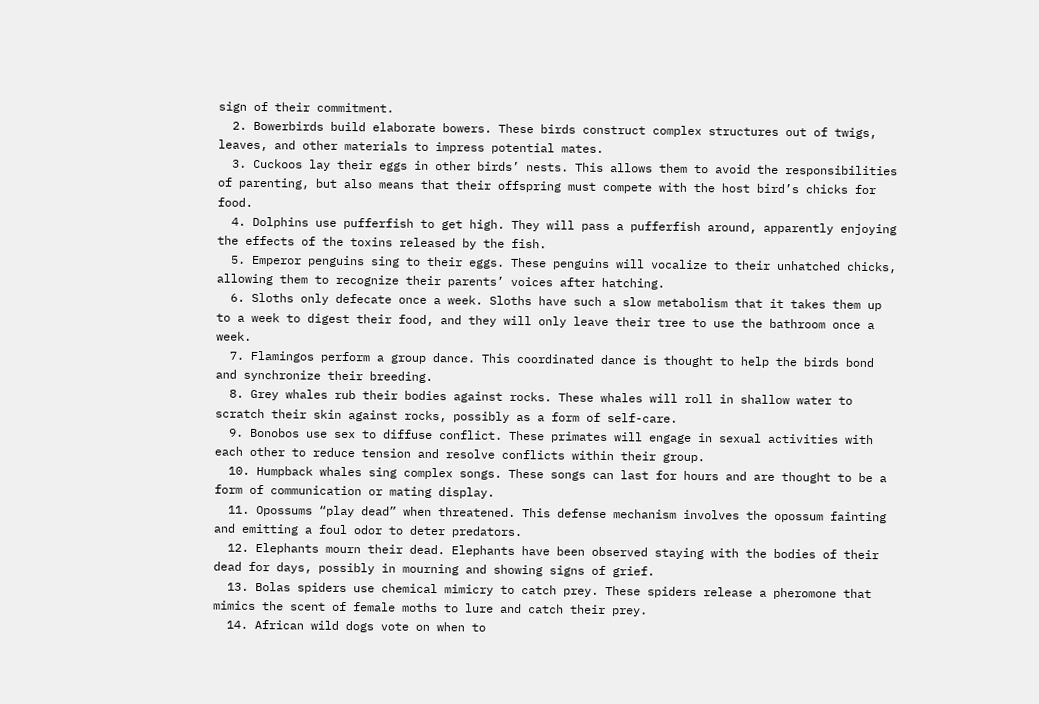sign of their commitment.
  2. Bowerbirds build elaborate bowers. These birds construct complex structures out of twigs, leaves, and other materials to impress potential mates.
  3. Cuckoos lay their eggs in other birds’ nests. This allows them to avoid the responsibilities of parenting, but also means that their offspring must compete with the host bird’s chicks for food.
  4. Dolphins use pufferfish to get high. They will pass a pufferfish around, apparently enjoying the effects of the toxins released by the fish.
  5. Emperor penguins sing to their eggs. These penguins will vocalize to their unhatched chicks, allowing them to recognize their parents’ voices after hatching.
  6. Sloths only defecate once a week. Sloths have such a slow metabolism that it takes them up to a week to digest their food, and they will only leave their tree to use the bathroom once a week.
  7. Flamingos perform a group dance. This coordinated dance is thought to help the birds bond and synchronize their breeding.
  8. Grey whales rub their bodies against rocks. These whales will roll in shallow water to scratch their skin against rocks, possibly as a form of self-care.
  9. Bonobos use sex to diffuse conflict. These primates will engage in sexual activities with each other to reduce tension and resolve conflicts within their group.
  10. Humpback whales sing complex songs. These songs can last for hours and are thought to be a form of communication or mating display.
  11. Opossums “play dead” when threatened. This defense mechanism involves the opossum fainting and emitting a foul odor to deter predators.
  12. Elephants mourn their dead. Elephants have been observed staying with the bodies of their dead for days, possibly in mourning and showing signs of grief.
  13. Bolas spiders use chemical mimicry to catch prey. These spiders release a pheromone that mimics the scent of female moths to lure and catch their prey.
  14. African wild dogs vote on when to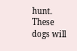hunt. These dogs will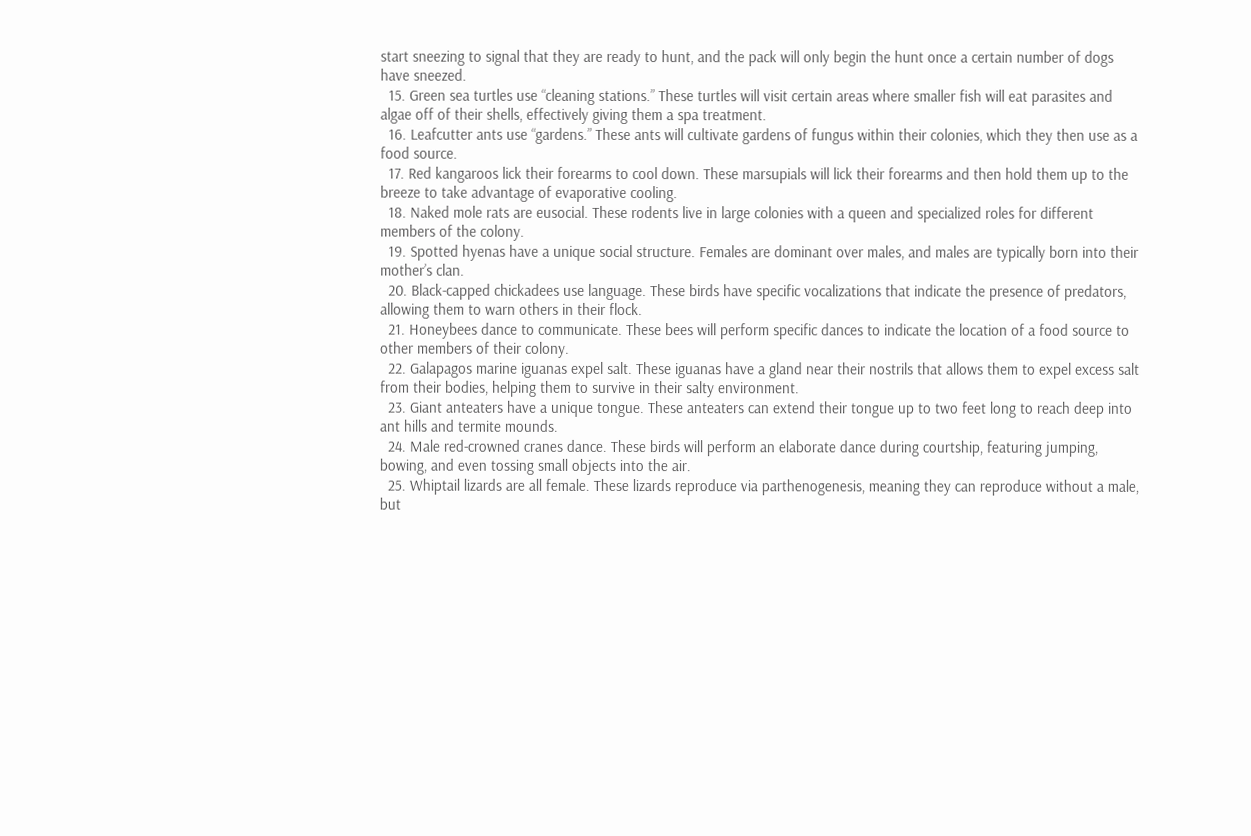start sneezing to signal that they are ready to hunt, and the pack will only begin the hunt once a certain number of dogs have sneezed.
  15. Green sea turtles use “cleaning stations.” These turtles will visit certain areas where smaller fish will eat parasites and algae off of their shells, effectively giving them a spa treatment.
  16. Leafcutter ants use “gardens.” These ants will cultivate gardens of fungus within their colonies, which they then use as a food source.
  17. Red kangaroos lick their forearms to cool down. These marsupials will lick their forearms and then hold them up to the breeze to take advantage of evaporative cooling.
  18. Naked mole rats are eusocial. These rodents live in large colonies with a queen and specialized roles for different members of the colony.
  19. Spotted hyenas have a unique social structure. Females are dominant over males, and males are typically born into their mother’s clan.
  20. Black-capped chickadees use language. These birds have specific vocalizations that indicate the presence of predators, allowing them to warn others in their flock.
  21. Honeybees dance to communicate. These bees will perform specific dances to indicate the location of a food source to other members of their colony.
  22. Galapagos marine iguanas expel salt. These iguanas have a gland near their nostrils that allows them to expel excess salt from their bodies, helping them to survive in their salty environment.
  23. Giant anteaters have a unique tongue. These anteaters can extend their tongue up to two feet long to reach deep into ant hills and termite mounds.
  24. Male red-crowned cranes dance. These birds will perform an elaborate dance during courtship, featuring jumping, bowing, and even tossing small objects into the air.
  25. Whiptail lizards are all female. These lizards reproduce via parthenogenesis, meaning they can reproduce without a male, but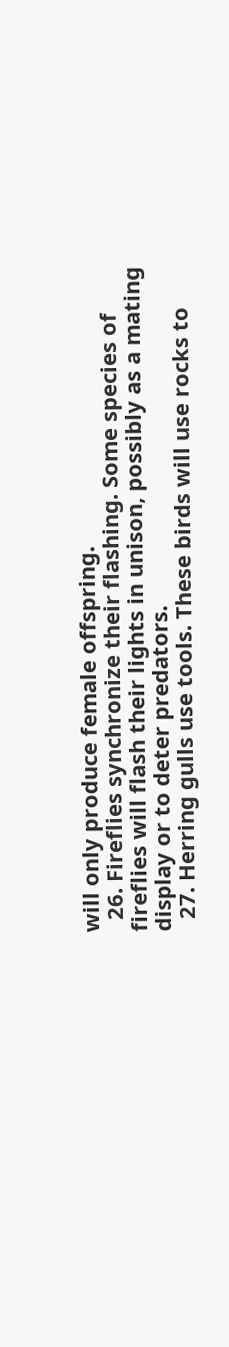will only produce female offspring.
  26. Fireflies synchronize their flashing. Some species of fireflies will flash their lights in unison, possibly as a mating display or to deter predators.
  27. Herring gulls use tools. These birds will use rocks to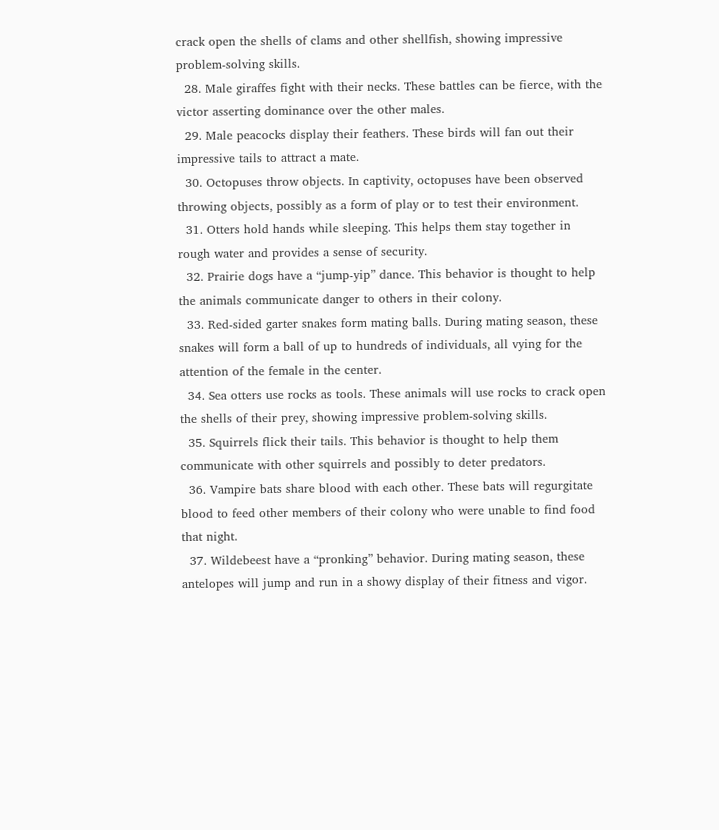crack open the shells of clams and other shellfish, showing impressive problem-solving skills.
  28. Male giraffes fight with their necks. These battles can be fierce, with the victor asserting dominance over the other males.
  29. Male peacocks display their feathers. These birds will fan out their impressive tails to attract a mate.
  30. Octopuses throw objects. In captivity, octopuses have been observed throwing objects, possibly as a form of play or to test their environment.
  31. Otters hold hands while sleeping. This helps them stay together in rough water and provides a sense of security.
  32. Prairie dogs have a “jump-yip” dance. This behavior is thought to help the animals communicate danger to others in their colony.
  33. Red-sided garter snakes form mating balls. During mating season, these snakes will form a ball of up to hundreds of individuals, all vying for the attention of the female in the center.
  34. Sea otters use rocks as tools. These animals will use rocks to crack open the shells of their prey, showing impressive problem-solving skills.
  35. Squirrels flick their tails. This behavior is thought to help them communicate with other squirrels and possibly to deter predators.
  36. Vampire bats share blood with each other. These bats will regurgitate blood to feed other members of their colony who were unable to find food that night.
  37. Wildebeest have a “pronking” behavior. During mating season, these antelopes will jump and run in a showy display of their fitness and vigor.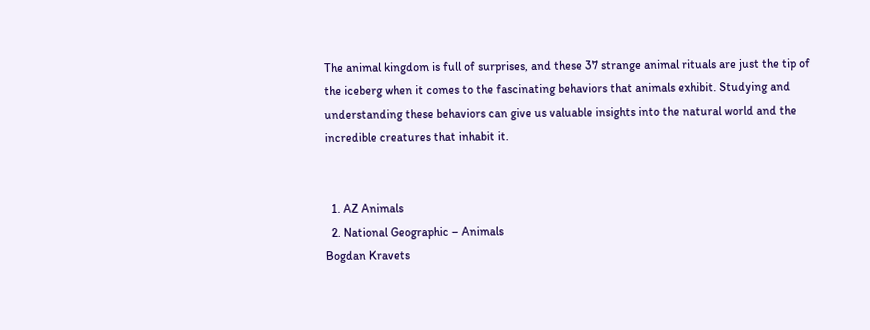The animal kingdom is full of surprises, and these 37 strange animal rituals are just the tip of the iceberg when it comes to the fascinating behaviors that animals exhibit. Studying and understanding these behaviors can give us valuable insights into the natural world and the incredible creatures that inhabit it.


  1. AZ Animals
  2. National Geographic – Animals
Bogdan Kravets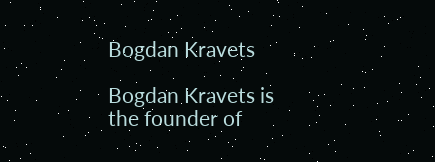Bogdan Kravets

Bogdan Kravets is the founder of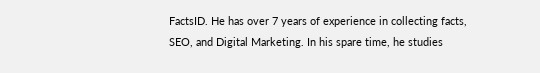FactsID. He has over 7 years of experience in collecting facts, SEO, and Digital Marketing. In his spare time, he studies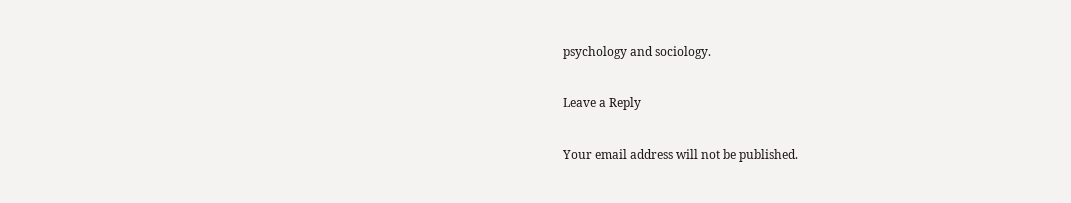psychology and sociology.

Leave a Reply

Your email address will not be published.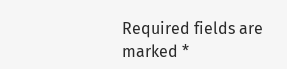Required fields are marked *